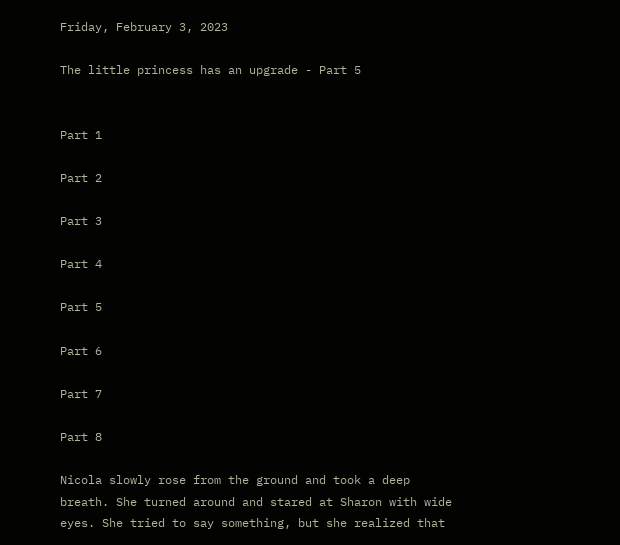Friday, February 3, 2023

The little princess has an upgrade - Part 5


Part 1

Part 2

Part 3

Part 4

Part 5

Part 6

Part 7

Part 8

Nicola slowly rose from the ground and took a deep breath. She turned around and stared at Sharon with wide eyes. She tried to say something, but she realized that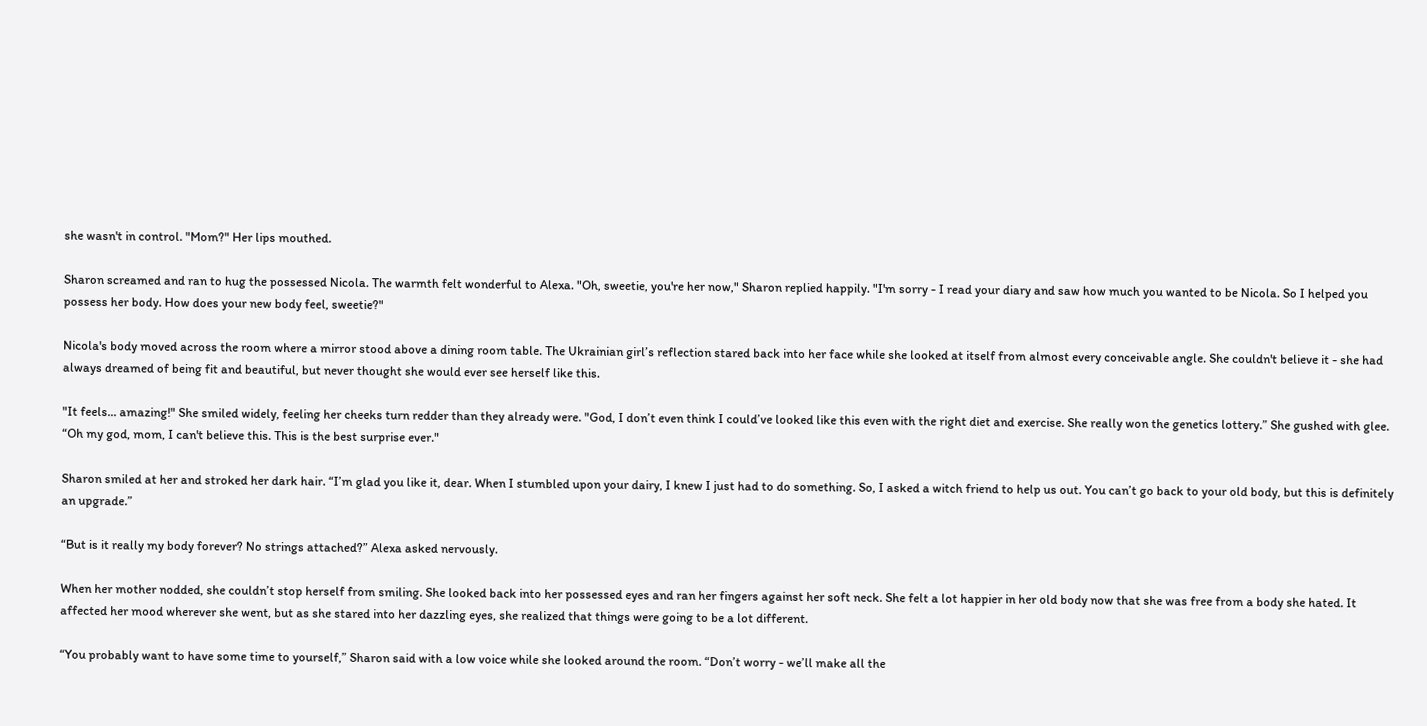she wasn't in control. "Mom?" Her lips mouthed.

Sharon screamed and ran to hug the possessed Nicola. The warmth felt wonderful to Alexa. "Oh, sweetie, you're her now," Sharon replied happily. "I'm sorry - I read your diary and saw how much you wanted to be Nicola. So I helped you possess her body. How does your new body feel, sweetie?"

Nicola's body moved across the room where a mirror stood above a dining room table. The Ukrainian girl’s reflection stared back into her face while she looked at itself from almost every conceivable angle. She couldn't believe it - she had always dreamed of being fit and beautiful, but never thought she would ever see herself like this.

"It feels... amazing!" She smiled widely, feeling her cheeks turn redder than they already were. "God, I don’t even think I could’ve looked like this even with the right diet and exercise. She really won the genetics lottery.” She gushed with glee. “Oh my god, mom, I can't believe this. This is the best surprise ever."

Sharon smiled at her and stroked her dark hair. “I’m glad you like it, dear. When I stumbled upon your dairy, I knew I just had to do something. So, I asked a witch friend to help us out. You can’t go back to your old body, but this is definitely an upgrade.”

“But is it really my body forever? No strings attached?” Alexa asked nervously.

When her mother nodded, she couldn’t stop herself from smiling. She looked back into her possessed eyes and ran her fingers against her soft neck. She felt a lot happier in her old body now that she was free from a body she hated. It affected her mood wherever she went, but as she stared into her dazzling eyes, she realized that things were going to be a lot different.

“You probably want to have some time to yourself,” Sharon said with a low voice while she looked around the room. “Don’t worry - we’ll make all the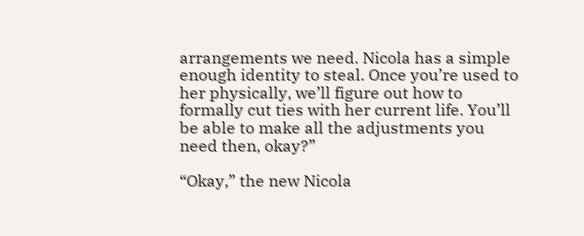arrangements we need. Nicola has a simple enough identity to steal. Once you’re used to her physically, we’ll figure out how to formally cut ties with her current life. You’ll be able to make all the adjustments you need then, okay?”

“Okay,” the new Nicola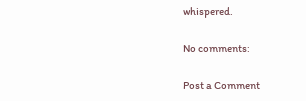whispered.

No comments:

Post a Comment